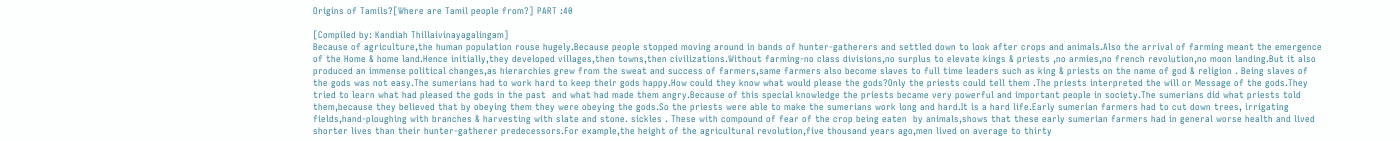Origins of Tamils?[Where are Tamil people from?] PART :40

[Compiled by: Kandiah Thillaivinayagalingam]
Because of agriculture,the human population rouse hugely.Because people stopped moving around in bands of hunter-gatherers and settled down to look after crops and animals.Also the arrival of farming meant the emergence of the Home & home land.Hence initially,they developed villages,then towns,then civilizations.Without farming-no class divisions,no surplus to elevate kings & priests ,no armies,no french revolution,no moon landing.But it also produced an immense political changes,as hierarchies grew from the sweat and success of farmers,same farmers also become slaves to full time leaders such as king & priests on the name of god & religion . Being slaves of the gods was not easy.The sumerians had to work hard to keep their gods happy.How could they know what would please the gods?Only the priests could tell them .The priests interpreted the will or Message of the gods.They tried to learn what had pleased the gods in the past  and what had made them angry.Because of this special knowledge the priests became very powerful and important people in society.The sumerians did what priests told them,because they believed that by obeying them they were obeying the gods.So the priests were able to make the sumerians work long and hard.It is a hard life.Early sumerian farmers had to cut down trees, irrigating fields,hand-ploughing with branches & harvesting with slate and stone. sickles . These with compound of fear of the crop being eaten  by animals,shows that these early sumerian farmers had in general worse health and lived shorter lives than their hunter-gatherer predecessors.For example,the height of the agricultural revolution,five thousand years ago,men lived on average to thirty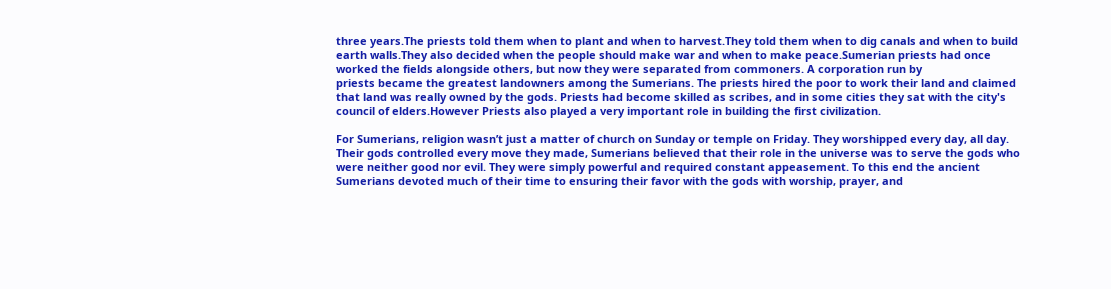three years.The priests told them when to plant and when to harvest.They told them when to dig canals and when to build earth walls.They also decided when the people should make war and when to make peace.Sumerian priests had once worked the fields alongside others, but now they were separated from commoners. A corporation run by
priests became the greatest landowners among the Sumerians. The priests hired the poor to work their land and claimed that land was really owned by the gods. Priests had become skilled as scribes, and in some cities they sat with the city's council of elders.However Priests also played a very important role in building the first civilization.

For Sumerians, religion wasn’t just a matter of church on Sunday or temple on Friday. They worshipped every day, all day. Their gods controlled every move they made, Sumerians believed that their role in the universe was to serve the gods who were neither good nor evil. They were simply powerful and required constant appeasement. To this end the ancient Sumerians devoted much of their time to ensuring their favor with the gods with worship, prayer, and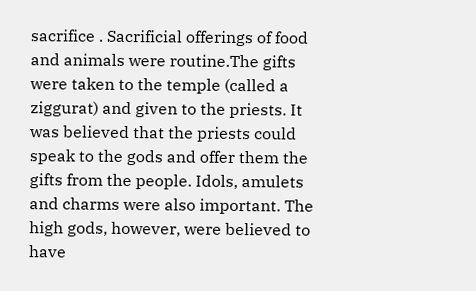sacrifice . Sacrificial offerings of food and animals were routine.The gifts were taken to the temple (called a ziggurat) and given to the priests. It was believed that the priests could speak to the gods and offer them the gifts from the people. Idols, amulets and charms were also important. The high gods, however, were believed to have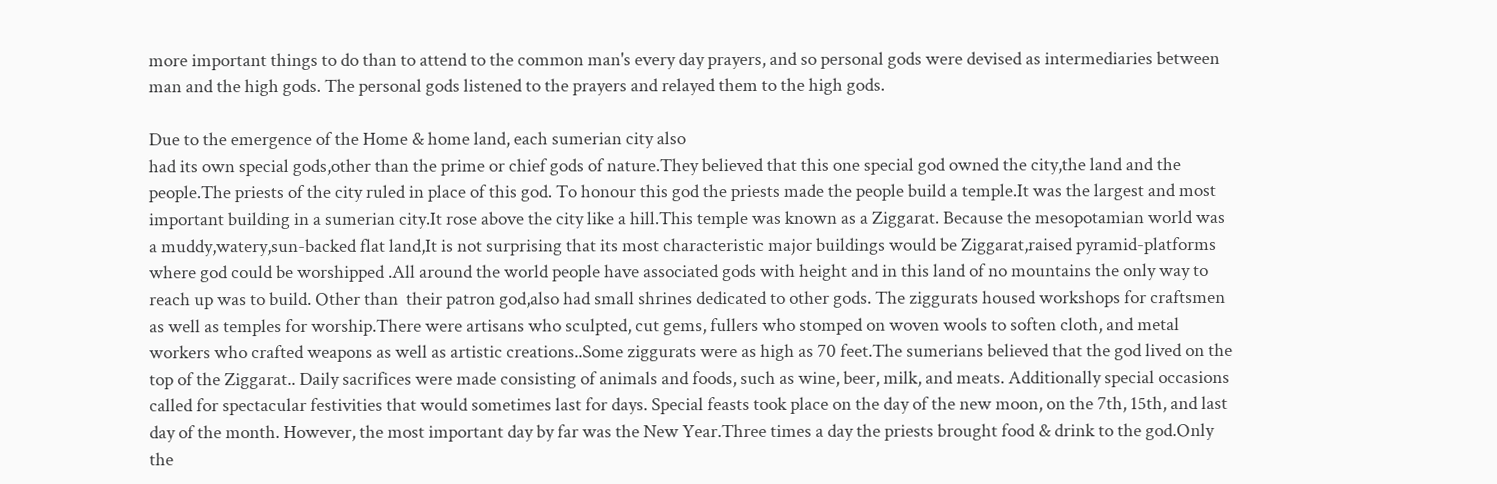more important things to do than to attend to the common man's every day prayers, and so personal gods were devised as intermediaries between man and the high gods. The personal gods listened to the prayers and relayed them to the high gods.

Due to the emergence of the Home & home land, each sumerian city also
had its own special gods,other than the prime or chief gods of nature.They believed that this one special god owned the city,the land and the people.The priests of the city ruled in place of this god. To honour this god the priests made the people build a temple.It was the largest and most important building in a sumerian city.It rose above the city like a hill.This temple was known as a Ziggarat. Because the mesopotamian world was a muddy,watery,sun-backed flat land,It is not surprising that its most characteristic major buildings would be Ziggarat,raised pyramid-platforms where god could be worshipped .All around the world people have associated gods with height and in this land of no mountains the only way to reach up was to build. Other than  their patron god,also had small shrines dedicated to other gods. The ziggurats housed workshops for craftsmen as well as temples for worship.There were artisans who sculpted, cut gems, fullers who stomped on woven wools to soften cloth, and metal workers who crafted weapons as well as artistic creations..Some ziggurats were as high as 70 feet.The sumerians believed that the god lived on the top of the Ziggarat.. Daily sacrifices were made consisting of animals and foods, such as wine, beer, milk, and meats. Additionally special occasions called for spectacular festivities that would sometimes last for days. Special feasts took place on the day of the new moon, on the 7th, 15th, and last day of the month. However, the most important day by far was the New Year.Three times a day the priests brought food & drink to the god.Only the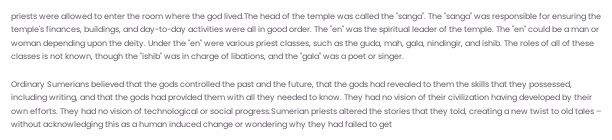priests were allowed to enter the room where the god lived.The head of the temple was called the "sanga". The "sanga" was responsible for ensuring the temple's finances, buildings, and day-to-day activities were all in good order. The "en" was the spiritual leader of the temple. The "en" could be a man or woman depending upon the deity. Under the "en" were various priest classes, such as the guda, mah, gala, nindingir, and ishib. The roles of all of these classes is not known, though the "ishib" was in charge of libations, and the "gala" was a poet or singer.

Ordinary Sumerians believed that the gods controlled the past and the future, that the gods had revealed to them the skills that they possessed, including writing, and that the gods had provided them with all they needed to know. They had no vision of their civilization having developed by their own efforts. They had no vision of technological or social progress.Sumerian priests altered the stories that they told, creating a new twist to old tales – without acknowledging this as a human induced change or wondering why they had failed to get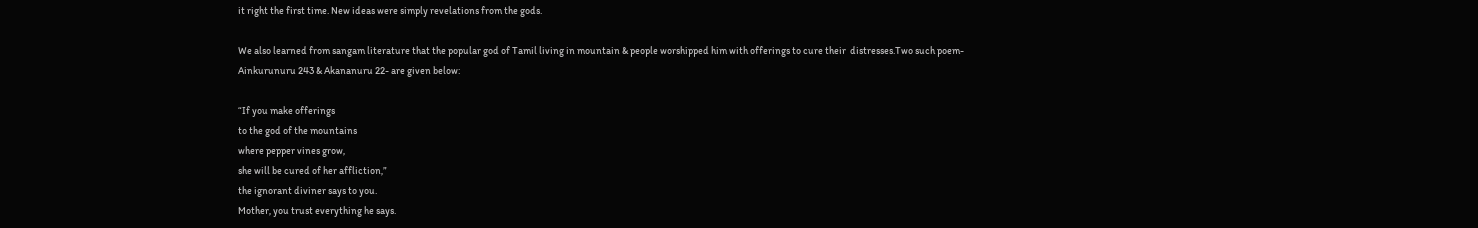it right the first time. New ideas were simply revelations from the gods.

We also learned from sangam literature that the popular god of Tamil living in mountain & people worshipped him with offerings to cure their  distresses.Two such poem- Ainkurunuru 243 & Akananuru 22- are given below:

“If you make offerings
to the god of the mountains
where pepper vines grow,
she will be cured of her affliction,”
the ignorant diviner says to you.
Mother, you trust everything he says.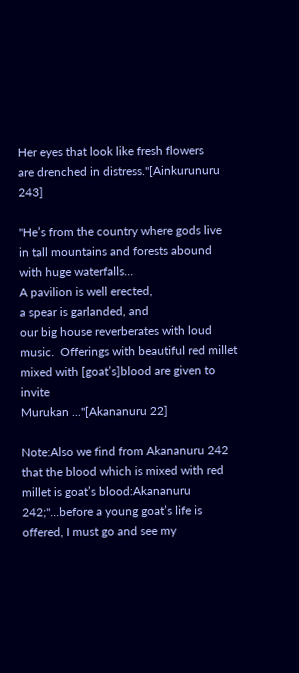Her eyes that look like fresh flowers
are drenched in distress."[Ainkurunuru 243]

"He’s from the country where gods live
in tall mountains and forests abound
with huge waterfalls...
A pavilion is well erected,
a spear is garlanded, and
our big house reverberates with loud
music.  Offerings with beautiful red millet
mixed with [goat’s]blood are given to invite
Murukan ..."[Akananuru 22]

Note:Also we find from Akananuru 242 that the blood which is mixed with red millet is goat’s blood:Akananuru 242;"...before a young goat’s life is offered, I must go and see my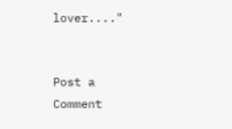lover...."


Post a Comment